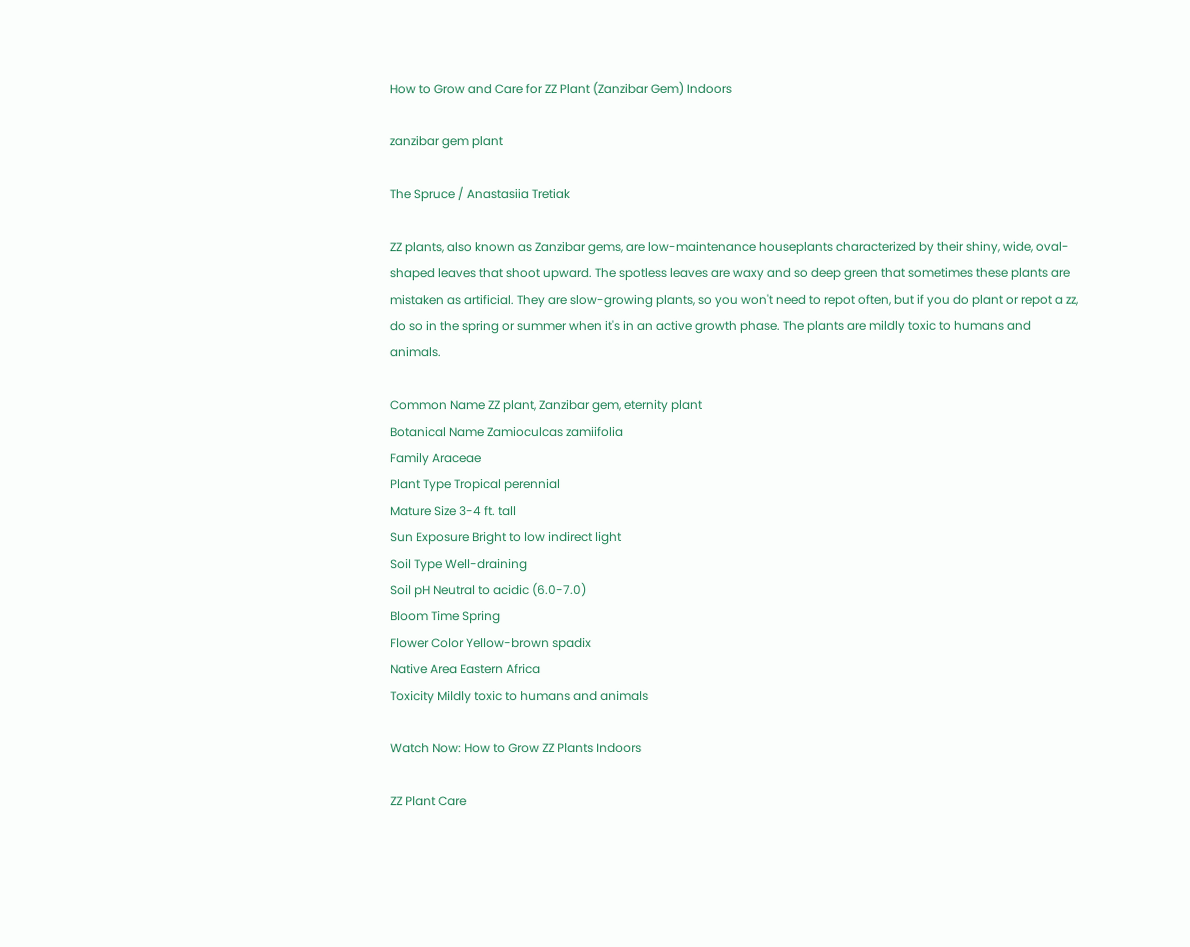How to Grow and Care for ZZ Plant (Zanzibar Gem) Indoors

zanzibar gem plant

The Spruce / Anastasiia Tretiak

ZZ plants, also known as Zanzibar gems, are low-maintenance houseplants characterized by their shiny, wide, oval-shaped leaves that shoot upward. The spotless leaves are waxy and so deep green that sometimes these plants are mistaken as artificial. They are slow-growing plants, so you won't need to repot often, but if you do plant or repot a zz, do so in the spring or summer when it's in an active growth phase. The plants are mildly toxic to humans and animals.

Common Name ZZ plant, Zanzibar gem, eternity plant
Botanical Name Zamioculcas zamiifolia
Family Araceae
Plant Type Tropical perennial
Mature Size 3-4 ft. tall
Sun Exposure Bright to low indirect light
Soil Type Well-draining
Soil pH Neutral to acidic (6.0-7.0)
Bloom Time Spring
Flower Color Yellow-brown spadix
Native Area Eastern Africa
Toxicity Mildly toxic to humans and animals

Watch Now: How to Grow ZZ Plants Indoors

ZZ Plant Care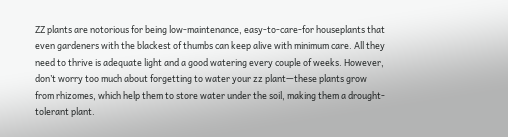ZZ plants are notorious for being low-maintenance, easy-to-care-for houseplants that even gardeners with the blackest of thumbs can keep alive with minimum care. All they need to thrive is adequate light and a good watering every couple of weeks. However, don’t worry too much about forgetting to water your zz plant—these plants grow from rhizomes, which help them to store water under the soil, making them a drought-tolerant plant.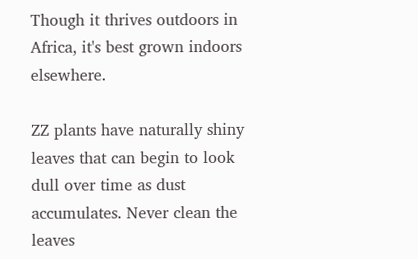Though it thrives outdoors in Africa, it's best grown indoors elsewhere.

ZZ plants have naturally shiny leaves that can begin to look dull over time as dust accumulates. Never clean the leaves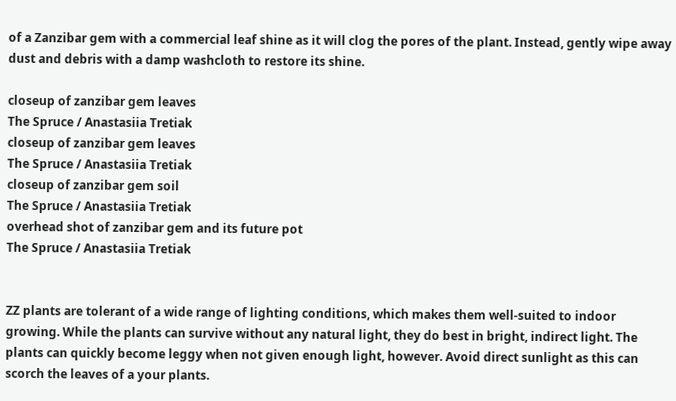of a Zanzibar gem with a commercial leaf shine as it will clog the pores of the plant. Instead, gently wipe away dust and debris with a damp washcloth to restore its shine.

closeup of zanzibar gem leaves
The Spruce / Anastasiia Tretiak
closeup of zanzibar gem leaves
The Spruce / Anastasiia Tretiak
closeup of zanzibar gem soil
The Spruce / Anastasiia Tretiak
overhead shot of zanzibar gem and its future pot
The Spruce / Anastasiia Tretiak


ZZ plants are tolerant of a wide range of lighting conditions, which makes them well-suited to indoor growing. While the plants can survive without any natural light, they do best in bright, indirect light. The plants can quickly become leggy when not given enough light, however. Avoid direct sunlight as this can scorch the leaves of a your plants.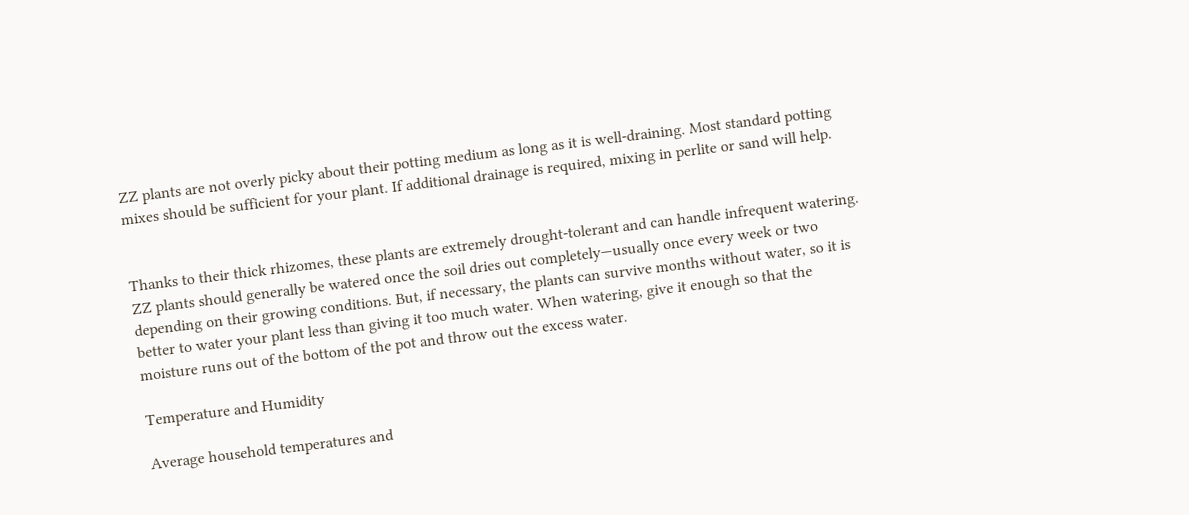ZZ plants are not overly picky about their potting medium as long as it is well-draining. Most standard potting mixes should be sufficient for your plant. If additional drainage is required, mixing in perlite or sand will help.


Thanks to their thick rhizomes, these plants are extremely drought-tolerant and can handle infrequent watering. ZZ plants should generally be watered once the soil dries out completely—usually once every week or two depending on their growing conditions. But, if necessary, the plants can survive months without water, so it is better to water your plant less than giving it too much water. When watering, give it enough so that the moisture runs out of the bottom of the pot and throw out the excess water.

Temperature and Humidity

Average household temperatures and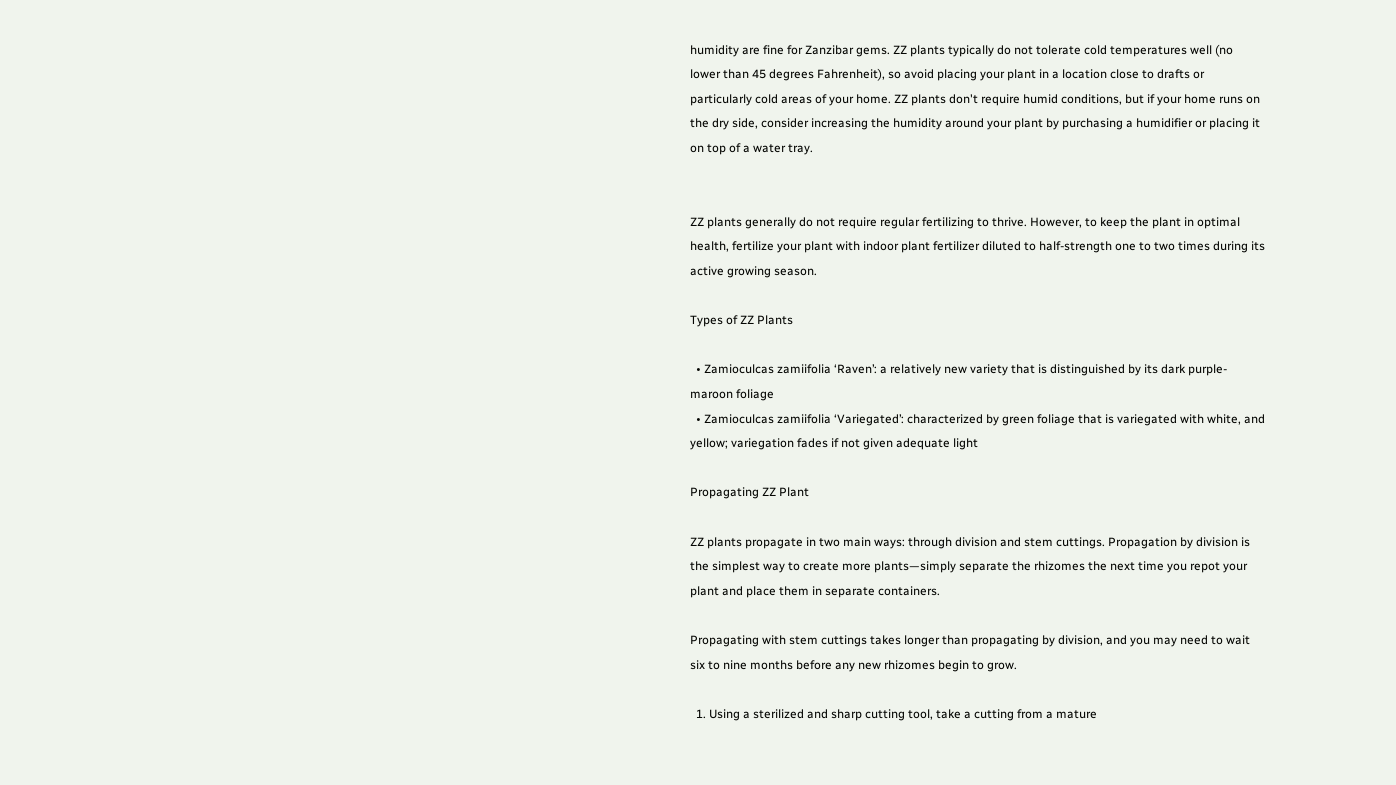humidity are fine for Zanzibar gems. ZZ plants typically do not tolerate cold temperatures well (no lower than 45 degrees Fahrenheit), so avoid placing your plant in a location close to drafts or particularly cold areas of your home. ZZ plants don't require humid conditions, but if your home runs on the dry side, consider increasing the humidity around your plant by purchasing a humidifier or placing it on top of a water tray.


ZZ plants generally do not require regular fertilizing to thrive. However, to keep the plant in optimal health, fertilize your plant with indoor plant fertilizer diluted to half-strength one to two times during its active growing season.

Types of ZZ Plants

  • Zamioculcas zamiifolia ‘Raven’: a relatively new variety that is distinguished by its dark purple-maroon foliage
  • Zamioculcas zamiifolia ‘Variegated’: characterized by green foliage that is variegated with white, and yellow; variegation fades if not given adequate light

Propagating ZZ Plant

ZZ plants propagate in two main ways: through division and stem cuttings. Propagation by division is the simplest way to create more plants—simply separate the rhizomes the next time you repot your plant and place them in separate containers.

Propagating with stem cuttings takes longer than propagating by division, and you may need to wait six to nine months before any new rhizomes begin to grow.

  1. Using a sterilized and sharp cutting tool, take a cutting from a mature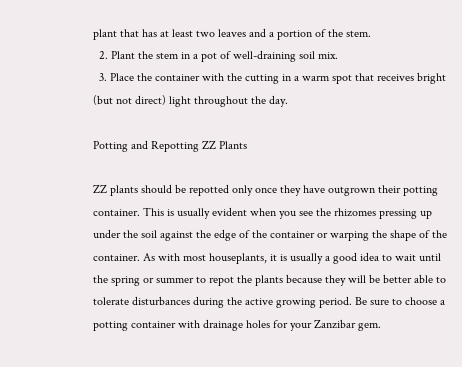plant that has at least two leaves and a portion of the stem.
  2. Plant the stem in a pot of well-draining soil mix.
  3. Place the container with the cutting in a warm spot that receives bright (but not direct) light throughout the day.

Potting and Repotting ZZ Plants

ZZ plants should be repotted only once they have outgrown their potting container. This is usually evident when you see the rhizomes pressing up under the soil against the edge of the container or warping the shape of the container. As with most houseplants, it is usually a good idea to wait until the spring or summer to repot the plants because they will be better able to tolerate disturbances during the active growing period. Be sure to choose a potting container with drainage holes for your Zanzibar gem.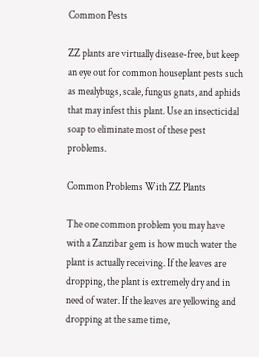Common Pests

ZZ plants are virtually disease-free, but keep an eye out for common houseplant pests such as mealybugs, scale, fungus gnats, and aphids that may infest this plant. Use an insecticidal soap to eliminate most of these pest problems.

Common Problems With ZZ Plants

The one common problem you may have with a Zanzibar gem is how much water the plant is actually receiving. If the leaves are dropping, the plant is extremely dry and in need of water. If the leaves are yellowing and dropping at the same time,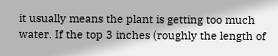it usually means the plant is getting too much water. If the top 3 inches (roughly the length of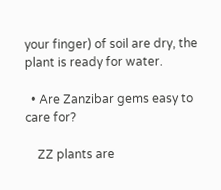your finger) of soil are dry, the plant is ready for water.

  • Are Zanzibar gems easy to care for?

    ZZ plants are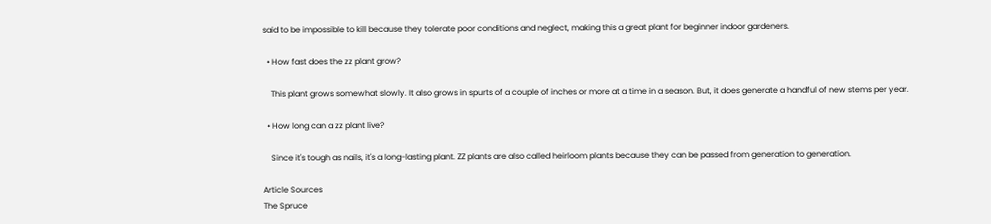said to be impossible to kill because they tolerate poor conditions and neglect, making this a great plant for beginner indoor gardeners.

  • How fast does the zz plant grow?

    This plant grows somewhat slowly. It also grows in spurts of a couple of inches or more at a time in a season. But, it does generate a handful of new stems per year.

  • How long can a zz plant live?

    Since it's tough as nails, it's a long-lasting plant. ZZ plants are also called heirloom plants because they can be passed from generation to generation.

Article Sources
The Spruce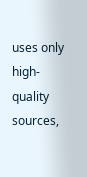uses only high-quality sources,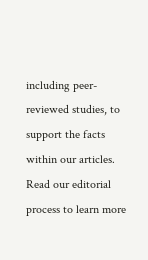including peer-reviewed studies, to support the facts within our articles. Read our editorial process to learn more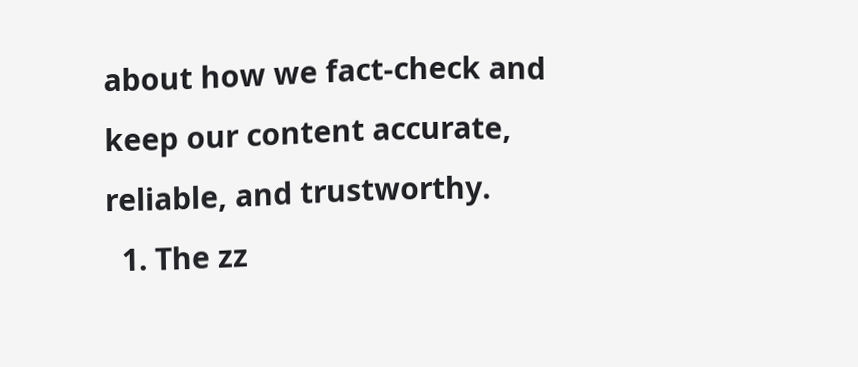about how we fact-check and keep our content accurate, reliable, and trustworthy.
  1. The zz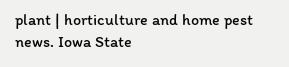plant | horticulture and home pest news. Iowa State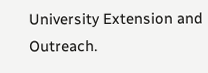University Extension and Outreach.